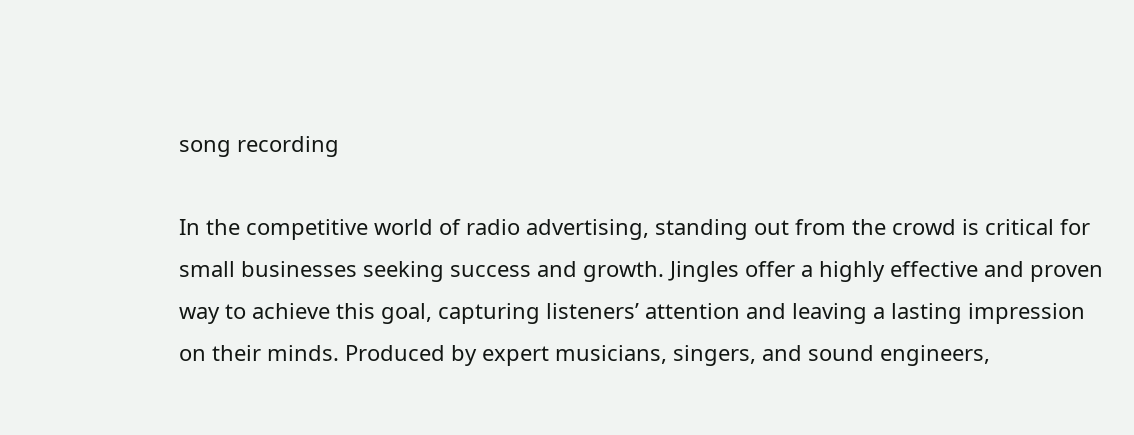song recording

In the competitive world of radio advertising, standing out from the crowd is critical for small businesses seeking success and growth. Jingles offer a highly effective and proven way to achieve this goal, capturing listeners’ attention and leaving a lasting impression on their minds. Produced by expert musicians, singers, and sound engineers,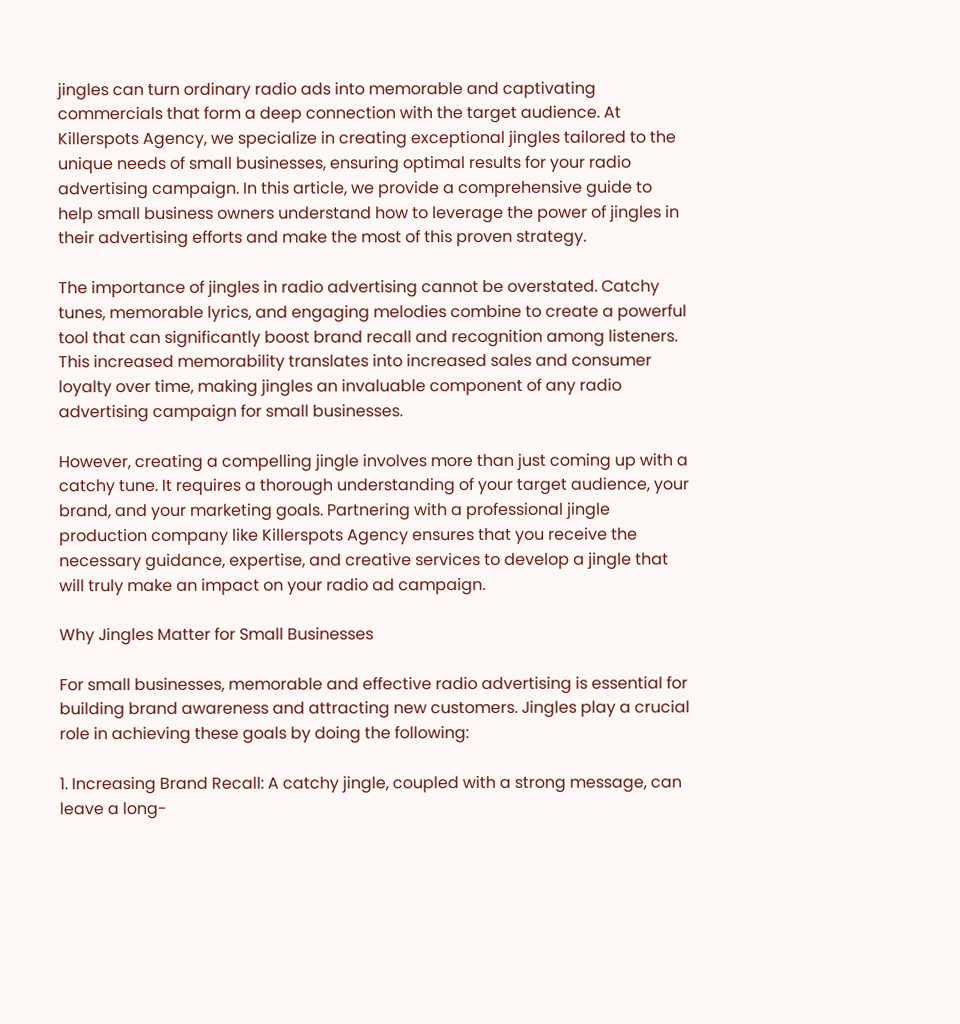jingles can turn ordinary radio ads into memorable and captivating commercials that form a deep connection with the target audience. At Killerspots Agency, we specialize in creating exceptional jingles tailored to the unique needs of small businesses, ensuring optimal results for your radio advertising campaign. In this article, we provide a comprehensive guide to help small business owners understand how to leverage the power of jingles in their advertising efforts and make the most of this proven strategy.

The importance of jingles in radio advertising cannot be overstated. Catchy tunes, memorable lyrics, and engaging melodies combine to create a powerful tool that can significantly boost brand recall and recognition among listeners. This increased memorability translates into increased sales and consumer loyalty over time, making jingles an invaluable component of any radio advertising campaign for small businesses.

However, creating a compelling jingle involves more than just coming up with a catchy tune. It requires a thorough understanding of your target audience, your brand, and your marketing goals. Partnering with a professional jingle production company like Killerspots Agency ensures that you receive the necessary guidance, expertise, and creative services to develop a jingle that will truly make an impact on your radio ad campaign.

Why Jingles Matter for Small Businesses

For small businesses, memorable and effective radio advertising is essential for building brand awareness and attracting new customers. Jingles play a crucial role in achieving these goals by doing the following:

1. Increasing Brand Recall: A catchy jingle, coupled with a strong message, can leave a long-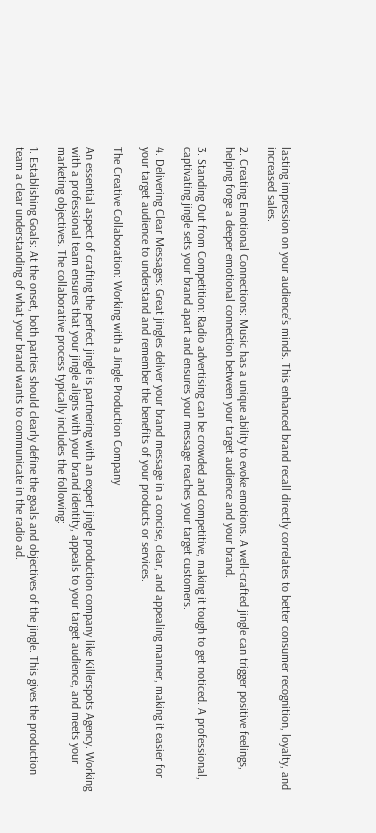lasting impression on your audience’s minds. This enhanced brand recall directly correlates to better consumer recognition, loyalty, and increased sales.

2. Creating Emotional Connections: Music has a unique ability to evoke emotions. A well-crafted jingle can trigger positive feelings, helping forge a deeper emotional connection between your target audience and your brand.

3. Standing Out from Competition: Radio advertising can be crowded and competitive, making it tough to get noticed. A professional, captivating jingle sets your brand apart and ensures your message reaches your target customers.

4. Delivering Clear Messages: Great jingles deliver your brand message in a concise, clear, and appealing manner, making it easier for your target audience to understand and remember the benefits of your products or services.

The Creative Collaboration: Working with a Jingle Production Company

An essential aspect of crafting the perfect jingle is partnering with an expert jingle production company like Killerspots Agency. Working with a professional team ensures that your jingle aligns with your brand identity, appeals to your target audience, and meets your marketing objectives. The collaborative process typically includes the following:

1. Establishing Goals: At the onset, both parties should clearly define the goals and objectives of the jingle. This gives the production team a clear understanding of what your brand wants to communicate in the radio ad.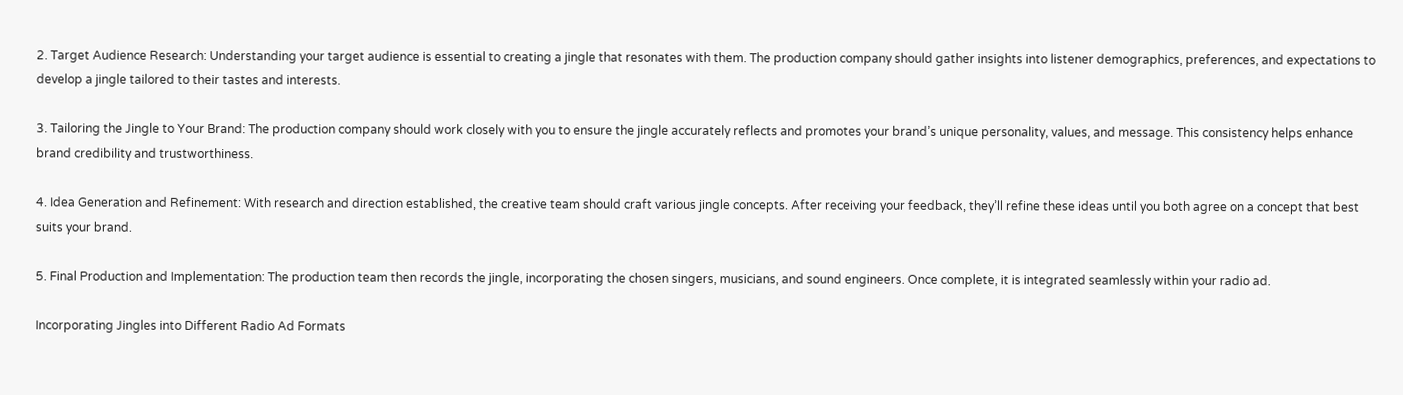2. Target Audience Research: Understanding your target audience is essential to creating a jingle that resonates with them. The production company should gather insights into listener demographics, preferences, and expectations to develop a jingle tailored to their tastes and interests.

3. Tailoring the Jingle to Your Brand: The production company should work closely with you to ensure the jingle accurately reflects and promotes your brand’s unique personality, values, and message. This consistency helps enhance brand credibility and trustworthiness.

4. Idea Generation and Refinement: With research and direction established, the creative team should craft various jingle concepts. After receiving your feedback, they’ll refine these ideas until you both agree on a concept that best suits your brand.

5. Final Production and Implementation: The production team then records the jingle, incorporating the chosen singers, musicians, and sound engineers. Once complete, it is integrated seamlessly within your radio ad.

Incorporating Jingles into Different Radio Ad Formats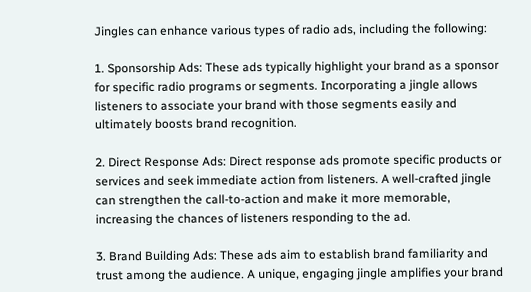Jingles can enhance various types of radio ads, including the following:

1. Sponsorship Ads: These ads typically highlight your brand as a sponsor for specific radio programs or segments. Incorporating a jingle allows listeners to associate your brand with those segments easily and ultimately boosts brand recognition.

2. Direct Response Ads: Direct response ads promote specific products or services and seek immediate action from listeners. A well-crafted jingle can strengthen the call-to-action and make it more memorable, increasing the chances of listeners responding to the ad.

3. Brand Building Ads: These ads aim to establish brand familiarity and trust among the audience. A unique, engaging jingle amplifies your brand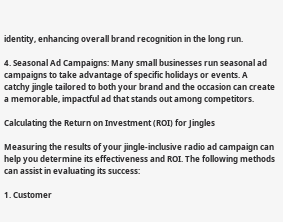identity, enhancing overall brand recognition in the long run.

4. Seasonal Ad Campaigns: Many small businesses run seasonal ad campaigns to take advantage of specific holidays or events. A catchy jingle tailored to both your brand and the occasion can create a memorable, impactful ad that stands out among competitors.

Calculating the Return on Investment (ROI) for Jingles

Measuring the results of your jingle-inclusive radio ad campaign can help you determine its effectiveness and ROI. The following methods can assist in evaluating its success:

1. Customer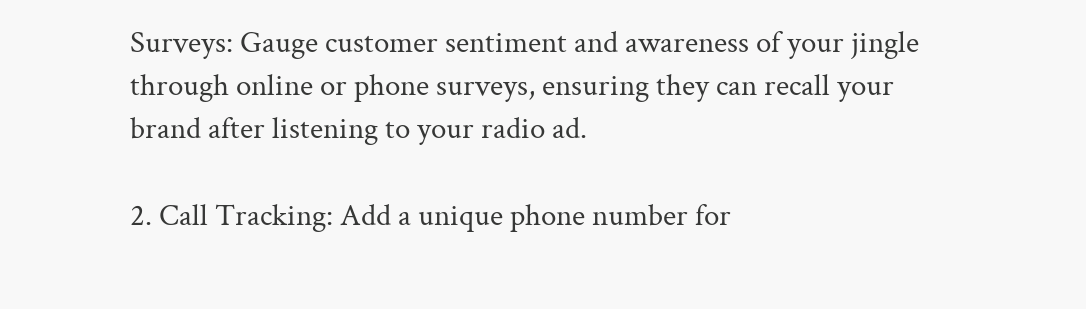Surveys: Gauge customer sentiment and awareness of your jingle through online or phone surveys, ensuring they can recall your brand after listening to your radio ad.

2. Call Tracking: Add a unique phone number for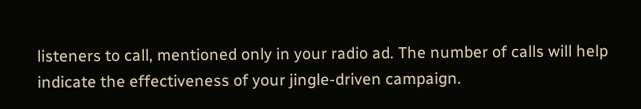listeners to call, mentioned only in your radio ad. The number of calls will help indicate the effectiveness of your jingle-driven campaign.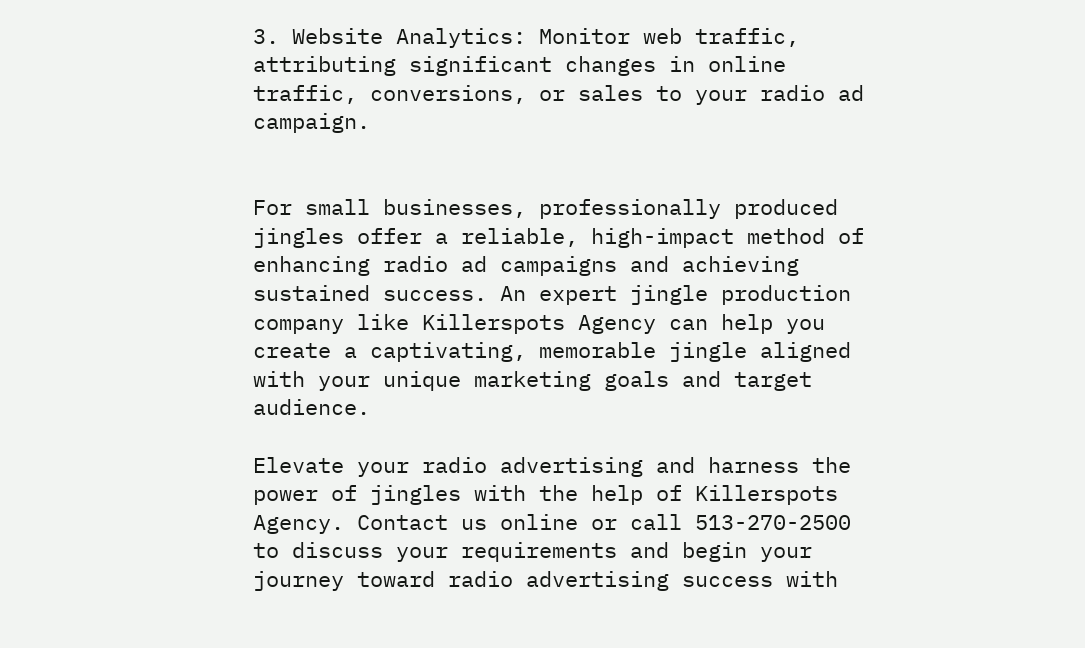3. Website Analytics: Monitor web traffic, attributing significant changes in online traffic, conversions, or sales to your radio ad campaign.


For small businesses, professionally produced jingles offer a reliable, high-impact method of enhancing radio ad campaigns and achieving sustained success. An expert jingle production company like Killerspots Agency can help you create a captivating, memorable jingle aligned with your unique marketing goals and target audience.

Elevate your radio advertising and harness the power of jingles with the help of Killerspots Agency. Contact us online or call 513-270-2500 to discuss your requirements and begin your journey toward radio advertising success with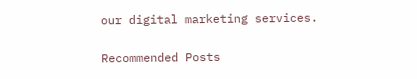our digital marketing services.

Recommended Posts